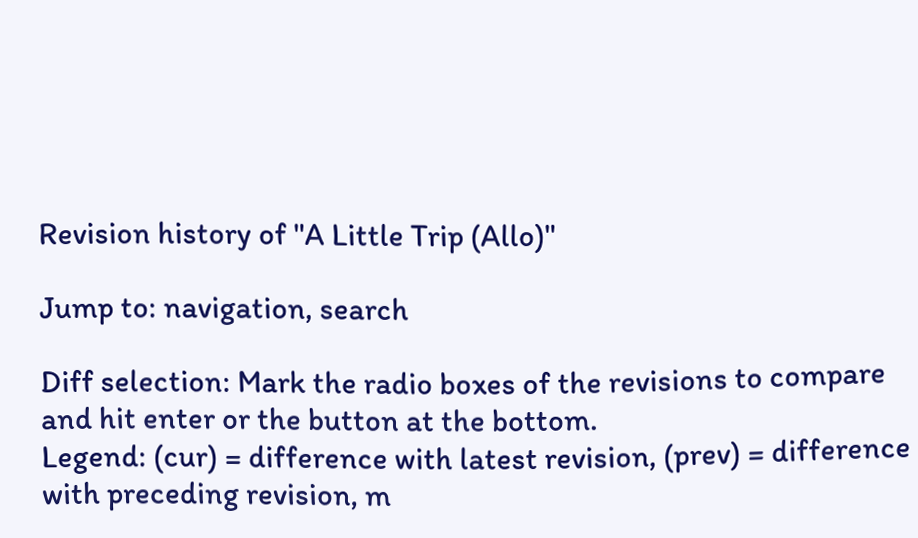Revision history of "A Little Trip (Allo)"

Jump to: navigation, search

Diff selection: Mark the radio boxes of the revisions to compare and hit enter or the button at the bottom.
Legend: (cur) = difference with latest revision, (prev) = difference with preceding revision, m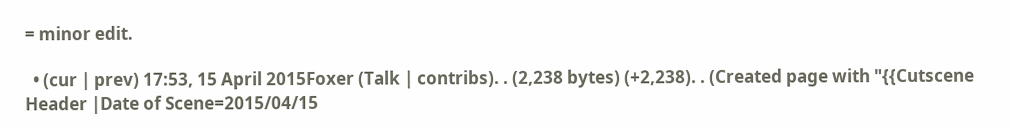= minor edit.

  • (cur | prev) 17:53, 15 April 2015Foxer (Talk | contribs). . (2,238 bytes) (+2,238). . (Created page with "{{Cutscene Header |Date of Scene=2015/04/15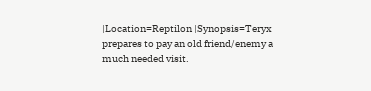|Location=Reptilon |Synopsis=Teryx prepares to pay an old friend/enemy a much needed visit.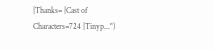|Thanks= |Cast of Characters=724 |Tinyp...")